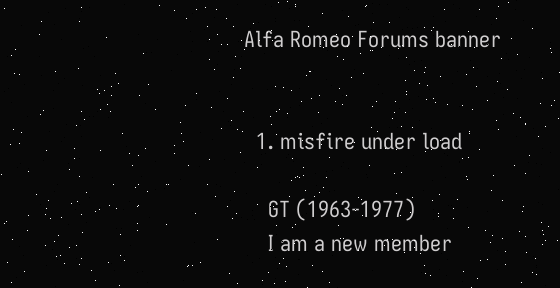Alfa Romeo Forums banner


  1. misfire under load

    GT (1963-1977)
    I am a new member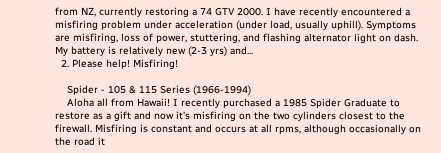from NZ, currently restoring a 74 GTV 2000. I have recently encountered a misfiring problem under acceleration (under load, usually uphill). Symptoms are misfiring, loss of power, stuttering, and flashing alternator light on dash. My battery is relatively new (2-3 yrs) and...
  2. Please help! Misfiring!

    Spider - 105 & 115 Series (1966-1994)
    Aloha all from Hawaii! I recently purchased a 1985 Spider Graduate to restore as a gift and now it's misfiring on the two cylinders closest to the firewall. Misfiring is constant and occurs at all rpms, although occasionally on the road it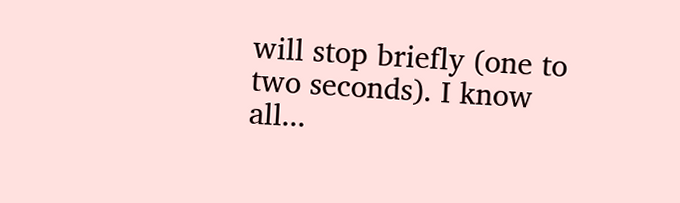will stop briefly (one to two seconds). I know all...